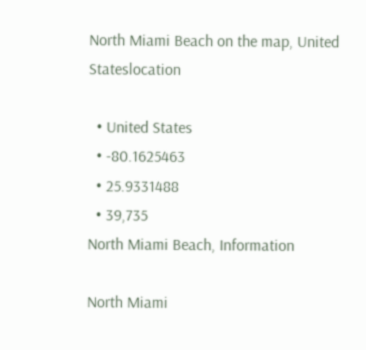North Miami Beach on the map, United Stateslocation

  • United States
  • -80.1625463
  • 25.9331488
  • 39,735
North Miami Beach, Information

North Miami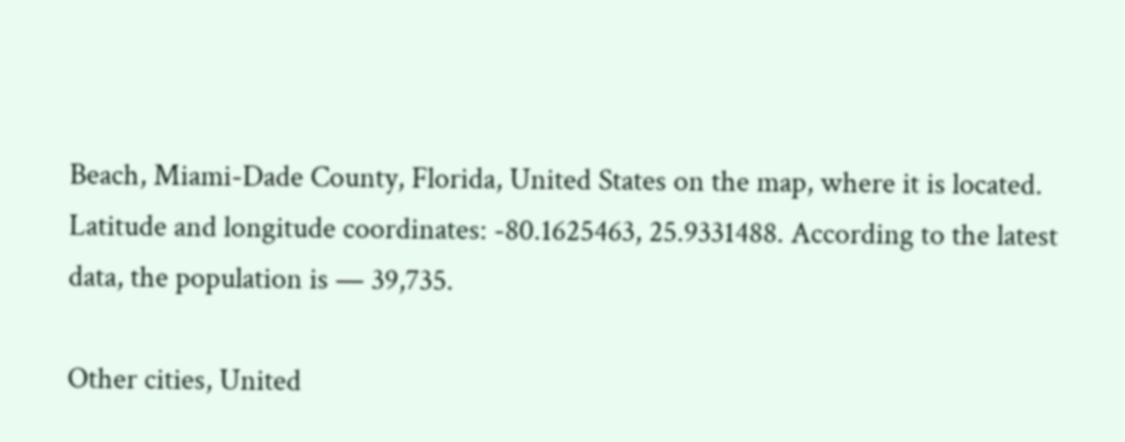Beach, Miami-Dade County, Florida, United States on the map, where it is located. Latitude and longitude coordinates: -80.1625463, 25.9331488. According to the latest data, the population is — 39,735.

Other cities, United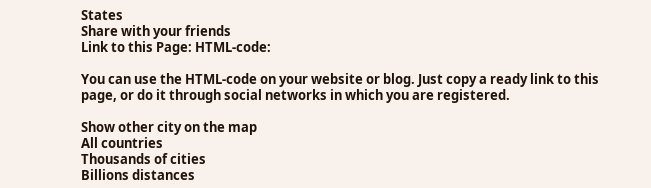States
Share with your friends
Link to this Page: HTML-code:

You can use the HTML-code on your website or blog. Just copy a ready link to this page, or do it through social networks in which you are registered.

Show other city on the map
All countries
Thousands of cities
Billions distances